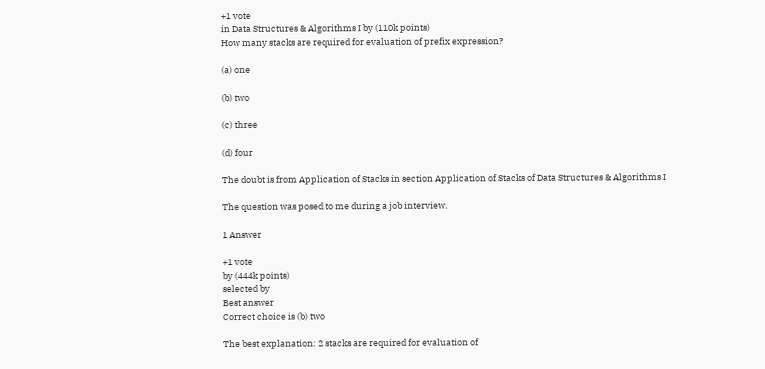+1 vote
in Data Structures & Algorithms I by (110k points)
How many stacks are required for evaluation of prefix expression?

(a) one

(b) two

(c) three

(d) four

The doubt is from Application of Stacks in section Application of Stacks of Data Structures & Algorithms I

The question was posed to me during a job interview.

1 Answer

+1 vote
by (444k points)
selected by
Best answer
Correct choice is (b) two

The best explanation: 2 stacks are required for evaluation of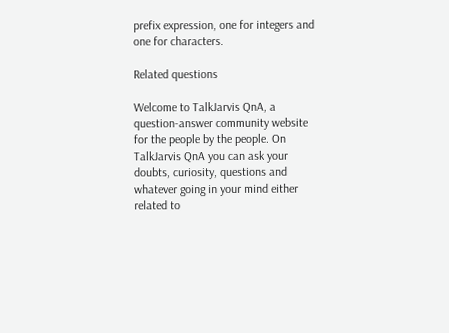prefix expression, one for integers and one for characters.

Related questions

Welcome to TalkJarvis QnA, a question-answer community website for the people by the people. On TalkJarvis QnA you can ask your doubts, curiosity, questions and whatever going in your mind either related to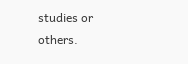studies or others.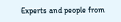Experts and people from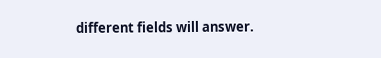different fields will answer.